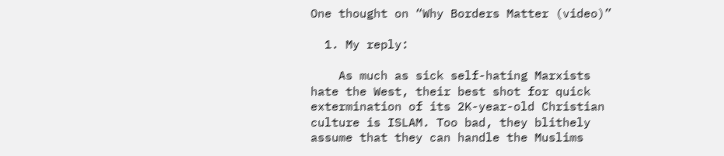One thought on “Why Borders Matter (video)”

  1. My reply:

    As much as sick self-hating Marxists hate the West, their best shot for quick extermination of its 2K-year-old Christian culture is ISLAM. Too bad, they blithely assume that they can handle the Muslims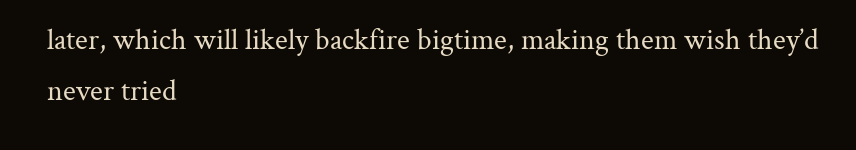later, which will likely backfire bigtime, making them wish they’d never tried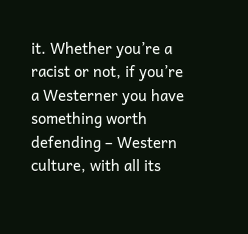it. Whether you’re a racist or not, if you’re a Westerner you have something worth defending – Western culture, with all its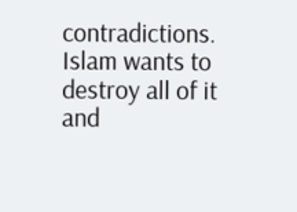contradictions. Islam wants to destroy all of it and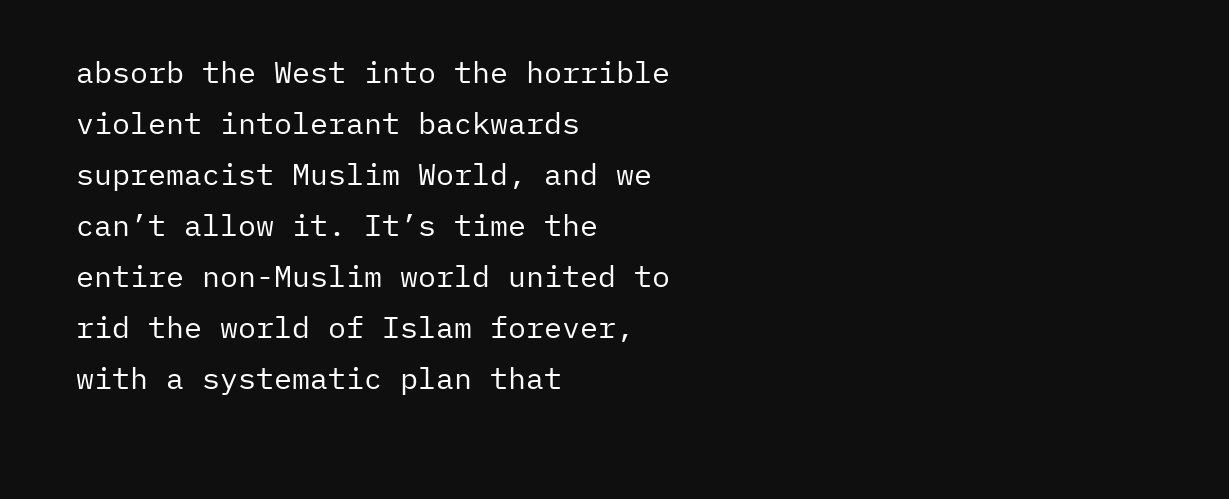absorb the West into the horrible violent intolerant backwards supremacist Muslim World, and we can’t allow it. It’s time the entire non-Muslim world united to rid the world of Islam forever, with a systematic plan that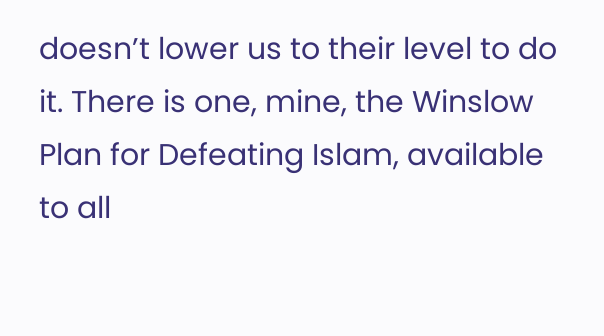doesn’t lower us to their level to do it. There is one, mine, the Winslow Plan for Defeating Islam, available to all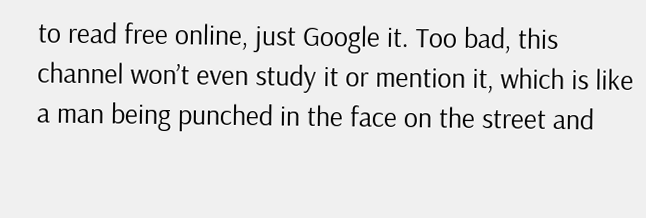to read free online, just Google it. Too bad, this channel won’t even study it or mention it, which is like a man being punched in the face on the street and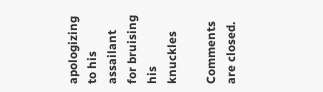apologizing to his assailant for bruising his knuckles

Comments are closed.